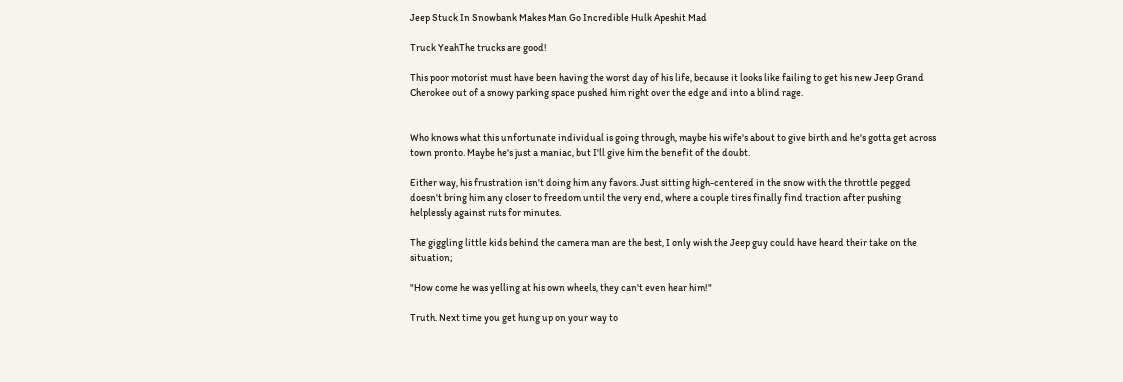Jeep Stuck In Snowbank Makes Man Go Incredible Hulk Apeshit Mad

Truck YeahThe trucks are good!

This poor motorist must have been having the worst day of his life, because it looks like failing to get his new Jeep Grand Cherokee out of a snowy parking space pushed him right over the edge and into a blind rage.


Who knows what this unfortunate individual is going through, maybe his wife's about to give birth and he's gotta get across town pronto. Maybe he's just a maniac, but I'll give him the benefit of the doubt.

Either way, his frustration isn't doing him any favors. Just sitting high-centered in the snow with the throttle pegged doesn't bring him any closer to freedom until the very end, where a couple tires finally find traction after pushing helplessly against ruts for minutes.

The giggling little kids behind the camera man are the best, I only wish the Jeep guy could have heard their take on the situation;

"How come he was yelling at his own wheels, they can't even hear him!"

Truth. Next time you get hung up on your way to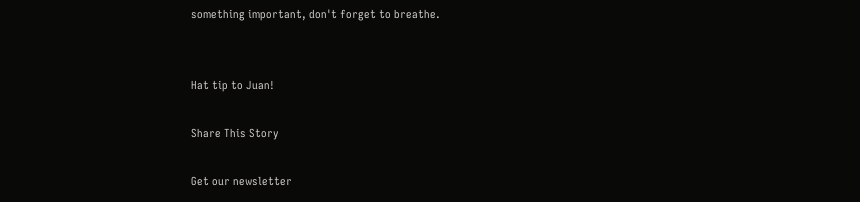something important, don't forget to breathe.


Hat tip to Juan!

Share This Story

Get our newsletter